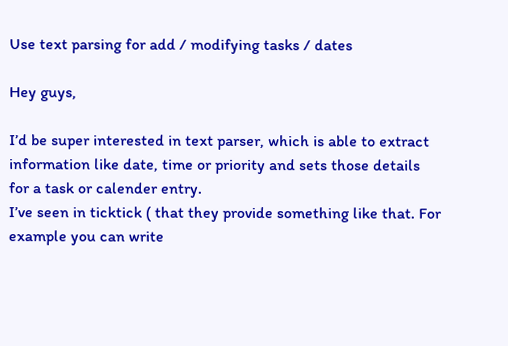Use text parsing for add / modifying tasks / dates

Hey guys,

I’d be super interested in text parser, which is able to extract information like date, time or priority and sets those details for a task or calender entry.
I’ve seen in ticktick ( that they provide something like that. For example you can write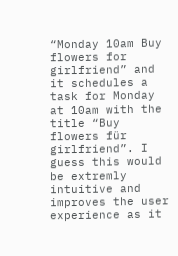“Monday 10am Buy flowers for girlfriend” and it schedules a task for Monday at 10am with the title “Buy flowers für girlfriend”. I guess this would be extremly intuitive and improves the user experience as it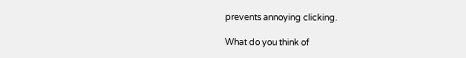prevents annoying clicking.

What do you think of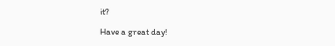it?

Have a great day!